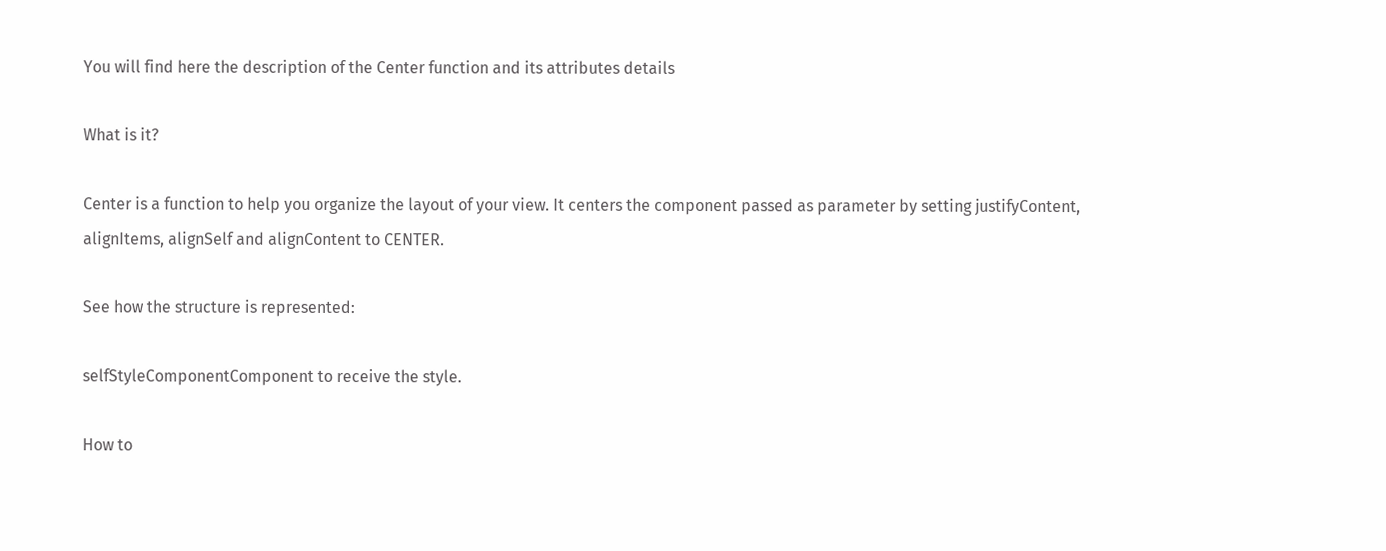You will find here the description of the Center function and its attributes details

What is it?

Center is a function to help you organize the layout of your view. It centers the component passed as parameter by setting justifyContent, alignItems, alignSelf and alignContent to CENTER.

See how the structure is represented:

selfStyleComponentComponent to receive the style.

How to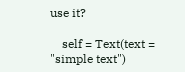use it?

    self = Text(text = "simple text")